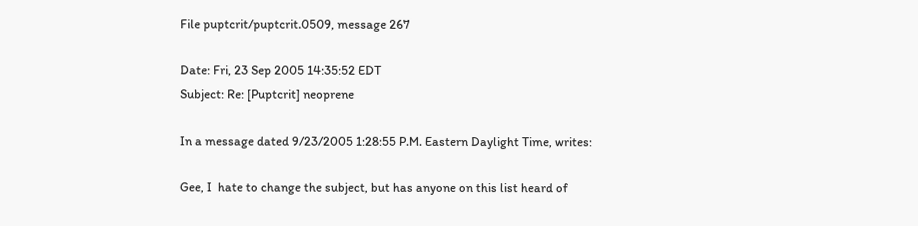File puptcrit/puptcrit.0509, message 267

Date: Fri, 23 Sep 2005 14:35:52 EDT
Subject: Re: [Puptcrit] neoprene

In a message dated 9/23/2005 1:28:55 P.M. Eastern Daylight Time, writes:

Gee, I  hate to change the subject, but has anyone on this list heard of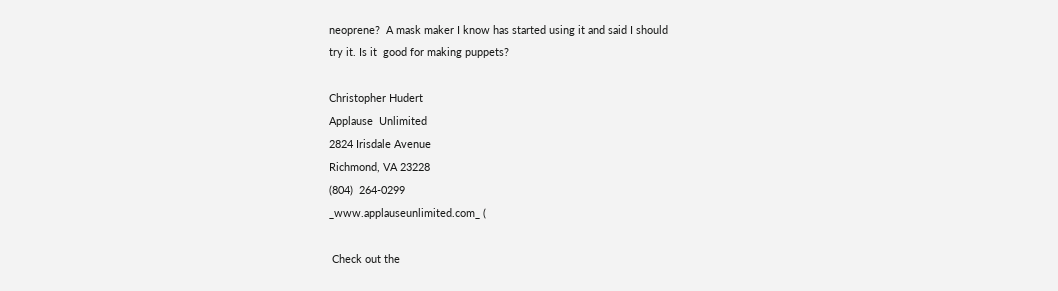neoprene?  A mask maker I know has started using it and said I should
try it. Is it  good for making puppets?

Christopher Hudert
Applause  Unlimited
2824 Irisdale Avenue
Richmond, VA 23228
(804)  264-0299
_www.applauseunlimited.com_ (

 Check out the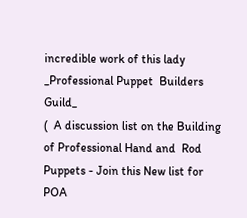incredible work of this lady
_Professional Puppet  Builders Guild_
(  A discussion list on the Building of Professional Hand and  Rod
Puppets - Join this New list for POA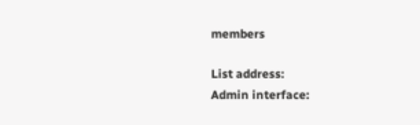members

List address:
Admin interface: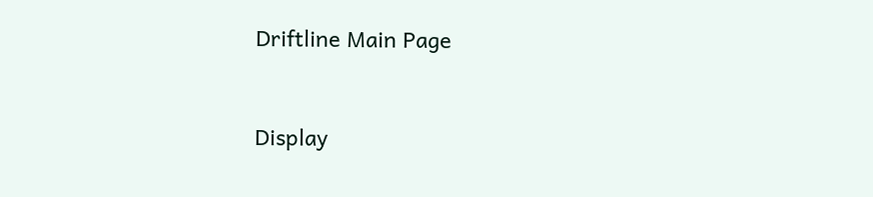Driftline Main Page


Display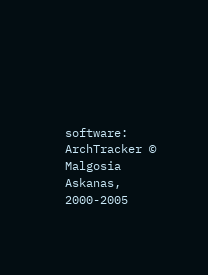software: ArchTracker © Malgosia Askanas, 2000-2005